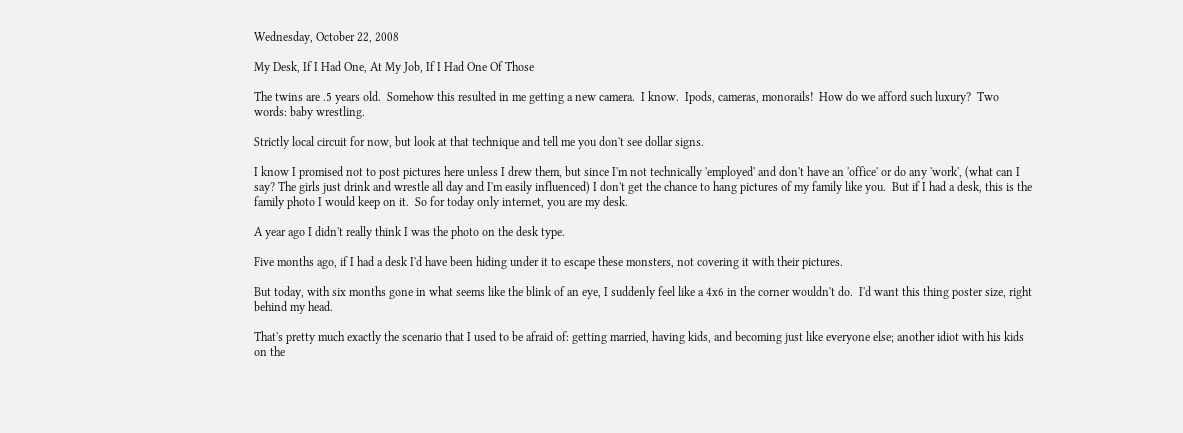Wednesday, October 22, 2008

My Desk, If I Had One, At My Job, If I Had One Of Those

The twins are .5 years old.  Somehow this resulted in me getting a new camera.  I know.  Ipods, cameras, monorails!  How do we afford such luxury?  Two words: baby wrestling.

Strictly local circuit for now, but look at that technique and tell me you don't see dollar signs.

I know I promised not to post pictures here unless I drew them, but since I'm not technically 'employed' and don't have an 'office' or do any 'work', (what can I say? The girls just drink and wrestle all day and I'm easily influenced) I don't get the chance to hang pictures of my family like you.  But if I had a desk, this is the family photo I would keep on it.  So for today only internet, you are my desk.

A year ago I didn't really think I was the photo on the desk type.

Five months ago, if I had a desk I'd have been hiding under it to escape these monsters, not covering it with their pictures.

But today, with six months gone in what seems like the blink of an eye, I suddenly feel like a 4x6 in the corner wouldn't do.  I'd want this thing poster size, right behind my head.

That's pretty much exactly the scenario that I used to be afraid of: getting married, having kids, and becoming just like everyone else; another idiot with his kids on the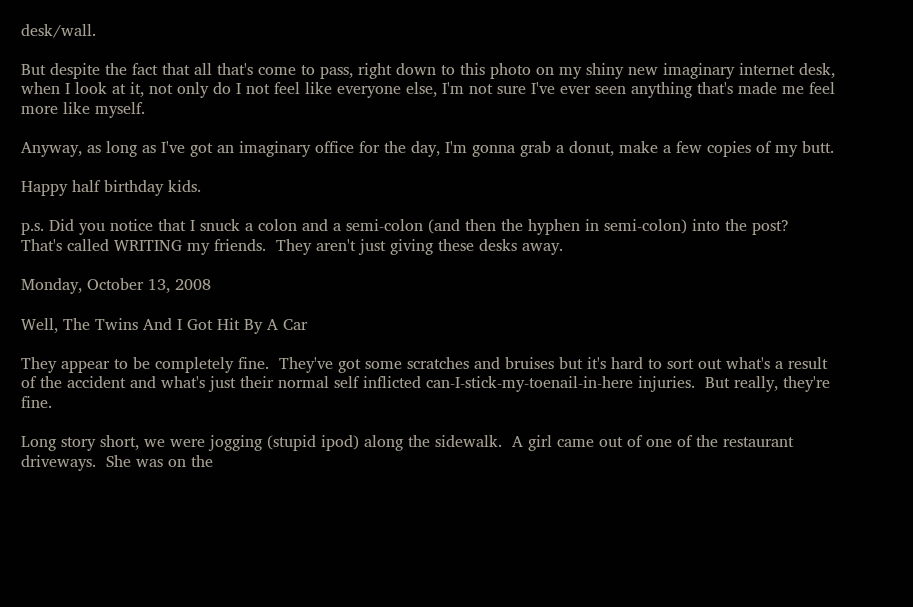desk/wall.

But despite the fact that all that's come to pass, right down to this photo on my shiny new imaginary internet desk, when I look at it, not only do I not feel like everyone else, I'm not sure I've ever seen anything that's made me feel more like myself.

Anyway, as long as I've got an imaginary office for the day, I'm gonna grab a donut, make a few copies of my butt.

Happy half birthday kids.

p.s. Did you notice that I snuck a colon and a semi-colon (and then the hyphen in semi-colon) into the post?  That's called WRITING my friends.  They aren't just giving these desks away.

Monday, October 13, 2008

Well, The Twins And I Got Hit By A Car

They appear to be completely fine.  They've got some scratches and bruises but it's hard to sort out what's a result of the accident and what's just their normal self inflicted can-I-stick-my-toenail-in-here injuries.  But really, they're fine.

Long story short, we were jogging (stupid ipod) along the sidewalk.  A girl came out of one of the restaurant driveways.  She was on the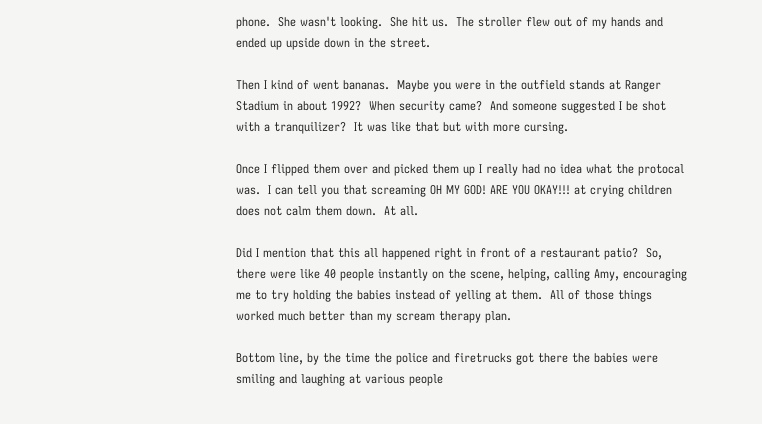phone.  She wasn't looking.  She hit us.  The stroller flew out of my hands and ended up upside down in the street.

Then I kind of went bananas.  Maybe you were in the outfield stands at Ranger Stadium in about 1992?  When security came?  And someone suggested I be shot with a tranquilizer?  It was like that but with more cursing.

Once I flipped them over and picked them up I really had no idea what the protocal was.  I can tell you that screaming OH MY GOD! ARE YOU OKAY!!! at crying children does not calm them down.  At all.

Did I mention that this all happened right in front of a restaurant patio?  So, there were like 40 people instantly on the scene, helping, calling Amy, encouraging me to try holding the babies instead of yelling at them.  All of those things worked much better than my scream therapy plan.

Bottom line, by the time the police and firetrucks got there the babies were smiling and laughing at various people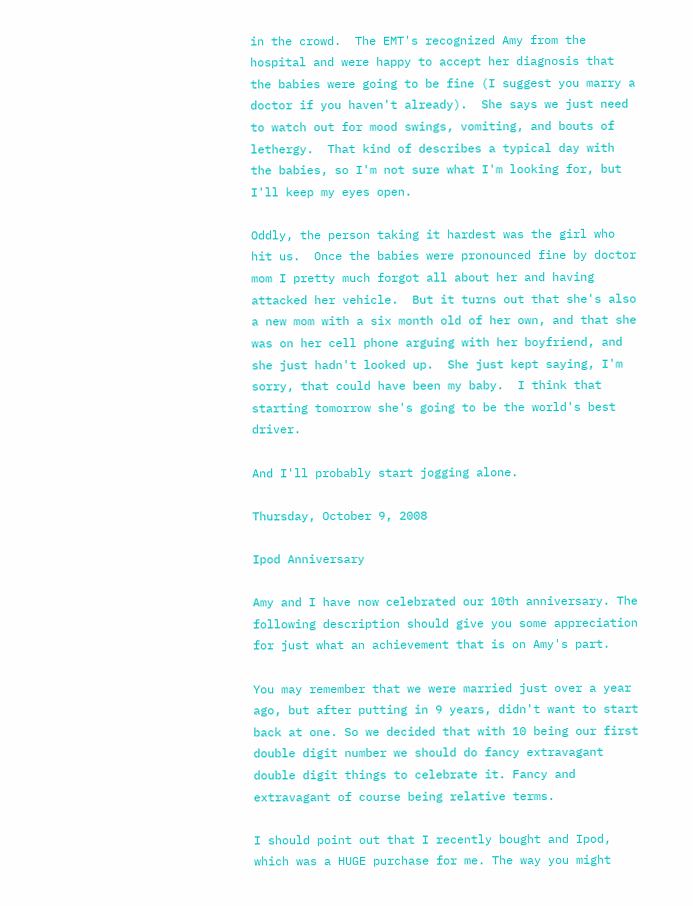in the crowd.  The EMT's recognized Amy from the hospital and were happy to accept her diagnosis that the babies were going to be fine (I suggest you marry a doctor if you haven't already).  She says we just need to watch out for mood swings, vomiting, and bouts of lethergy.  That kind of describes a typical day with the babies, so I'm not sure what I'm looking for, but I'll keep my eyes open.

Oddly, the person taking it hardest was the girl who hit us.  Once the babies were pronounced fine by doctor mom I pretty much forgot all about her and having attacked her vehicle.  But it turns out that she's also a new mom with a six month old of her own, and that she was on her cell phone arguing with her boyfriend, and she just hadn't looked up.  She just kept saying, I'm sorry, that could have been my baby.  I think that starting tomorrow she's going to be the world's best driver.

And I'll probably start jogging alone.

Thursday, October 9, 2008

Ipod Anniversary

Amy and I have now celebrated our 10th anniversary. The following description should give you some appreciation for just what an achievement that is on Amy's part.

You may remember that we were married just over a year ago, but after putting in 9 years, didn't want to start back at one. So we decided that with 10 being our first double digit number we should do fancy extravagant double digit things to celebrate it. Fancy and extravagant of course being relative terms.

I should point out that I recently bought and Ipod, which was a HUGE purchase for me. The way you might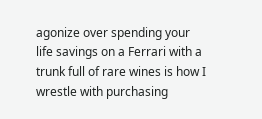agonize over spending your life savings on a Ferrari with a trunk full of rare wines is how I wrestle with purchasing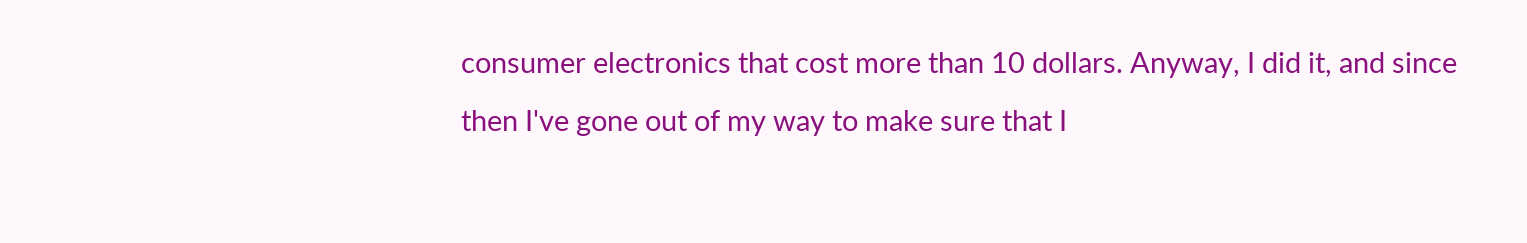consumer electronics that cost more than 10 dollars. Anyway, I did it, and since then I've gone out of my way to make sure that I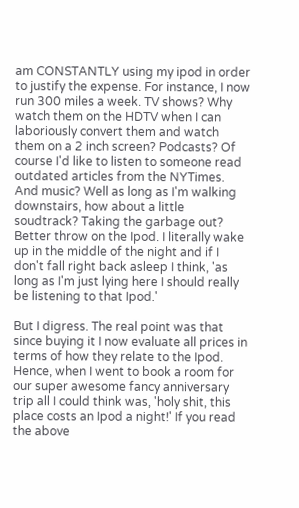am CONSTANTLY using my ipod in order to justify the expense. For instance, I now run 300 miles a week. TV shows? Why watch them on the HDTV when I can laboriously convert them and watch them on a 2 inch screen? Podcasts? Of course I'd like to listen to someone read outdated articles from the NYTimes. And music? Well as long as I'm walking downstairs, how about a little soudtrack? Taking the garbage out? Better throw on the Ipod. I literally wake up in the middle of the night and if I don't fall right back asleep I think, 'as long as I'm just lying here I should really be listening to that Ipod.'

But I digress. The real point was that since buying it I now evaluate all prices in terms of how they relate to the Ipod. Hence, when I went to book a room for our super awesome fancy anniversary trip all I could think was, 'holy shit, this place costs an Ipod a night!' If you read the above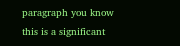paragraph you know this is a significant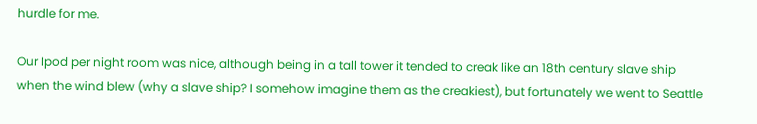hurdle for me.

Our Ipod per night room was nice, although being in a tall tower it tended to creak like an 18th century slave ship when the wind blew (why a slave ship? I somehow imagine them as the creakiest), but fortunately we went to Seattle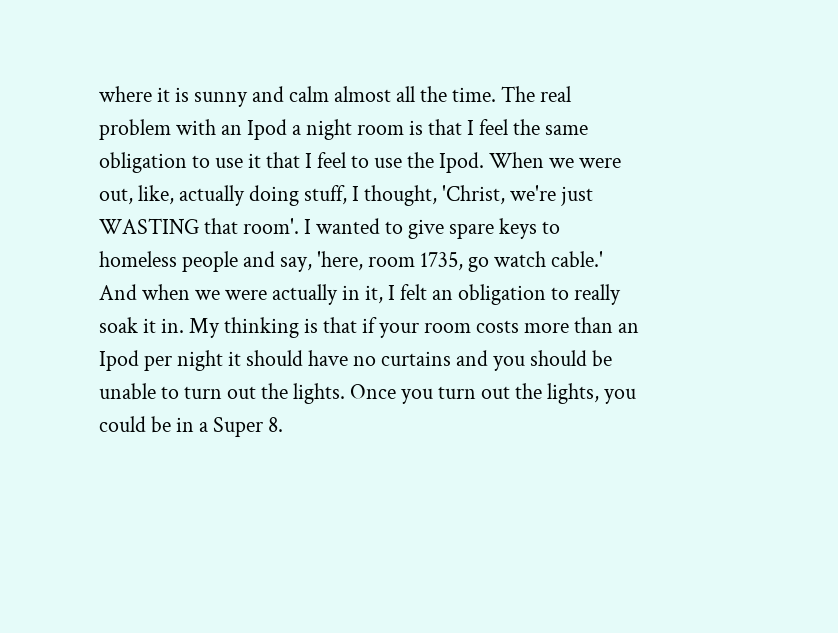where it is sunny and calm almost all the time. The real problem with an Ipod a night room is that I feel the same obligation to use it that I feel to use the Ipod. When we were out, like, actually doing stuff, I thought, 'Christ, we're just WASTING that room'. I wanted to give spare keys to homeless people and say, 'here, room 1735, go watch cable.' And when we were actually in it, I felt an obligation to really soak it in. My thinking is that if your room costs more than an Ipod per night it should have no curtains and you should be unable to turn out the lights. Once you turn out the lights, you could be in a Super 8.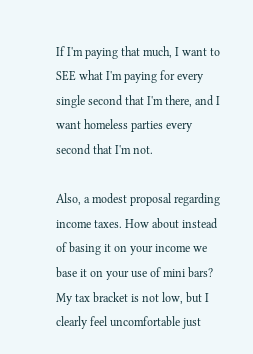If I'm paying that much, I want to SEE what I'm paying for every single second that I'm there, and I want homeless parties every second that I'm not.

Also, a modest proposal regarding income taxes. How about instead of basing it on your income we base it on your use of mini bars? My tax bracket is not low, but I clearly feel uncomfortable just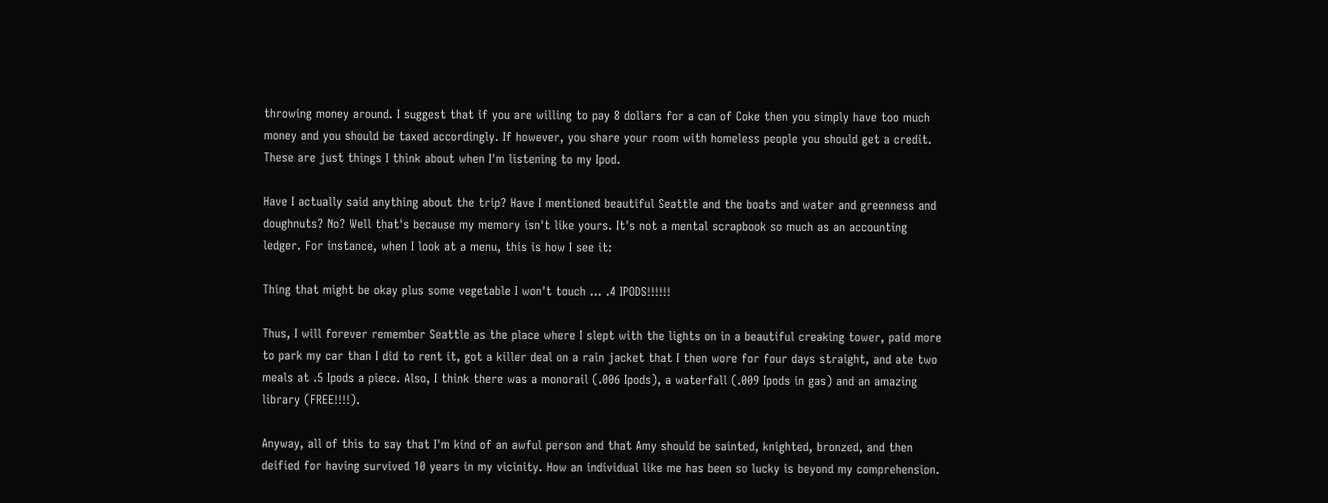throwing money around. I suggest that if you are willing to pay 8 dollars for a can of Coke then you simply have too much money and you should be taxed accordingly. If however, you share your room with homeless people you should get a credit. These are just things I think about when I'm listening to my Ipod.

Have I actually said anything about the trip? Have I mentioned beautiful Seattle and the boats and water and greenness and doughnuts? No? Well that's because my memory isn't like yours. It's not a mental scrapbook so much as an accounting ledger. For instance, when I look at a menu, this is how I see it:

Thing that might be okay plus some vegetable I won't touch ... .4 IPODS!!!!!!

Thus, I will forever remember Seattle as the place where I slept with the lights on in a beautiful creaking tower, paid more to park my car than I did to rent it, got a killer deal on a rain jacket that I then wore for four days straight, and ate two meals at .5 Ipods a piece. Also, I think there was a monorail (.006 Ipods), a waterfall (.009 Ipods in gas) and an amazing library (FREE!!!!).

Anyway, all of this to say that I'm kind of an awful person and that Amy should be sainted, knighted, bronzed, and then deified for having survived 10 years in my vicinity. How an individual like me has been so lucky is beyond my comprehension.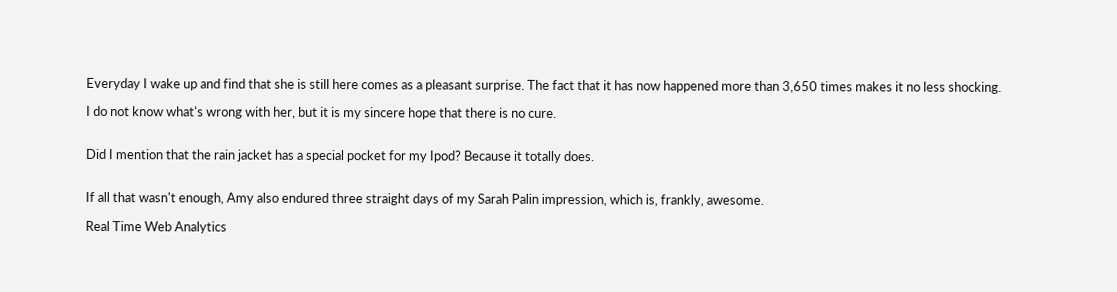Everyday I wake up and find that she is still here comes as a pleasant surprise. The fact that it has now happened more than 3,650 times makes it no less shocking.

I do not know what's wrong with her, but it is my sincere hope that there is no cure.


Did I mention that the rain jacket has a special pocket for my Ipod? Because it totally does.


If all that wasn't enough, Amy also endured three straight days of my Sarah Palin impression, which is, frankly, awesome.

Real Time Web Analytics